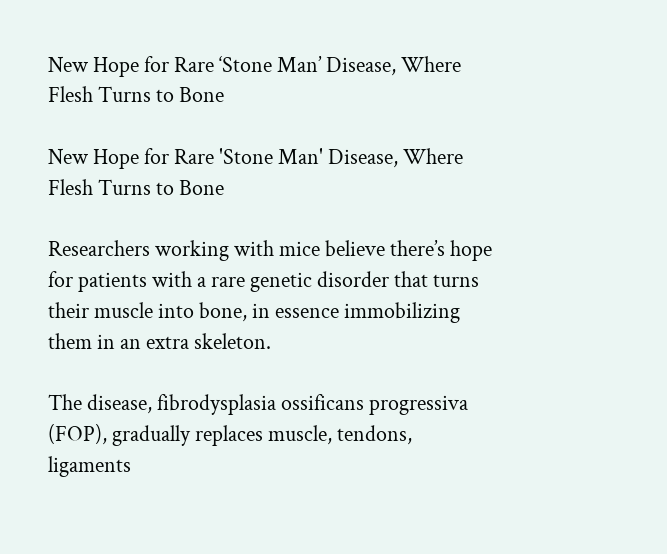New Hope for Rare ‘Stone Man’ Disease, Where Flesh Turns to Bone

New Hope for Rare 'Stone Man' Disease, Where Flesh Turns to Bone

Researchers working with mice believe there’s hope for patients with a rare genetic disorder that turns their muscle into bone, in essence immobilizing them in an extra skeleton.

The disease, fibrodysplasia ossificans progressiva (FOP), gradually replaces muscle, tendons, ligaments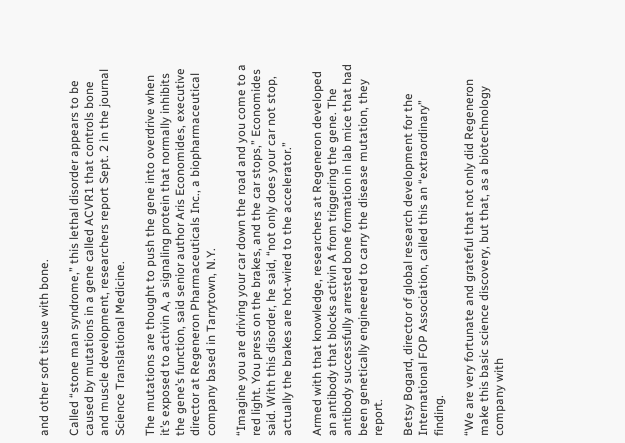and other soft tissue with bone.

Called “stone man syndrome,” this lethal disorder appears to be caused by mutations in a gene called ACVR1 that controls bone and muscle development, researchers report Sept. 2 in the journal Science Translational Medicine.

The mutations are thought to push the gene into overdrive when it’s exposed to activin A, a signaling protein that normally inhibits the gene’s function, said senior author Aris Economides, executive director at Regeneron Pharmaceuticals Inc., a biopharmaceutical company based in Tarrytown, N.Y.

“Imagine you are driving your car down the road and you come to a red light. You press on the brakes, and the car stops,” Economides said. With this disorder, he said, “not only does your car not stop, actually the brakes are hot-wired to the accelerator.”

Armed with that knowledge, researchers at Regeneron developed an antibody that blocks activin A from triggering the gene. The antibody successfully arrested bone formation in lab mice that had been genetically engineered to carry the disease mutation, they report.

Betsy Bogard, director of global research development for the International FOP Association, called this an “extraordinary” finding.

“We are very fortunate and grateful that not only did Regeneron make this basic science discovery, but that, as a biotechnology company with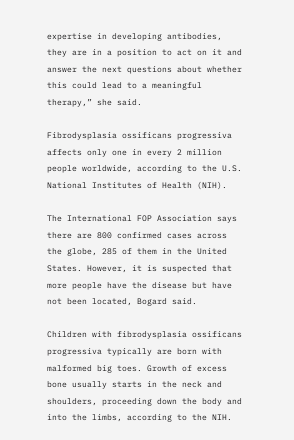expertise in developing antibodies, they are in a position to act on it and answer the next questions about whether this could lead to a meaningful therapy,” she said.

Fibrodysplasia ossificans progressiva affects only one in every 2 million people worldwide, according to the U.S. National Institutes of Health (NIH).

The International FOP Association says there are 800 confirmed cases across the globe, 285 of them in the United States. However, it is suspected that more people have the disease but have not been located, Bogard said.

Children with fibrodysplasia ossificans progressiva typically are born with malformed big toes. Growth of excess bone usually starts in the neck and shoulders, proceeding down the body and into the limbs, according to the NIH.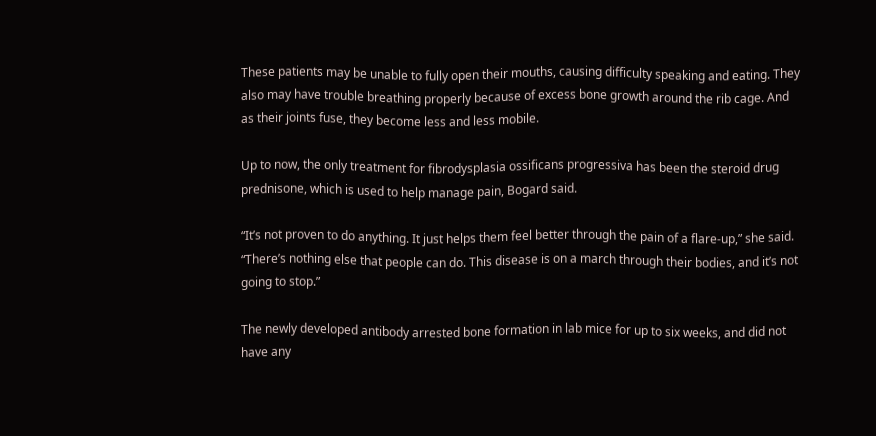These patients may be unable to fully open their mouths, causing difficulty speaking and eating. They also may have trouble breathing properly because of excess bone growth around the rib cage. And as their joints fuse, they become less and less mobile.

Up to now, the only treatment for fibrodysplasia ossificans progressiva has been the steroid drug prednisone, which is used to help manage pain, Bogard said.

“It’s not proven to do anything. It just helps them feel better through the pain of a flare-up,” she said. “There’s nothing else that people can do. This disease is on a march through their bodies, and it’s not going to stop.”

The newly developed antibody arrested bone formation in lab mice for up to six weeks, and did not have any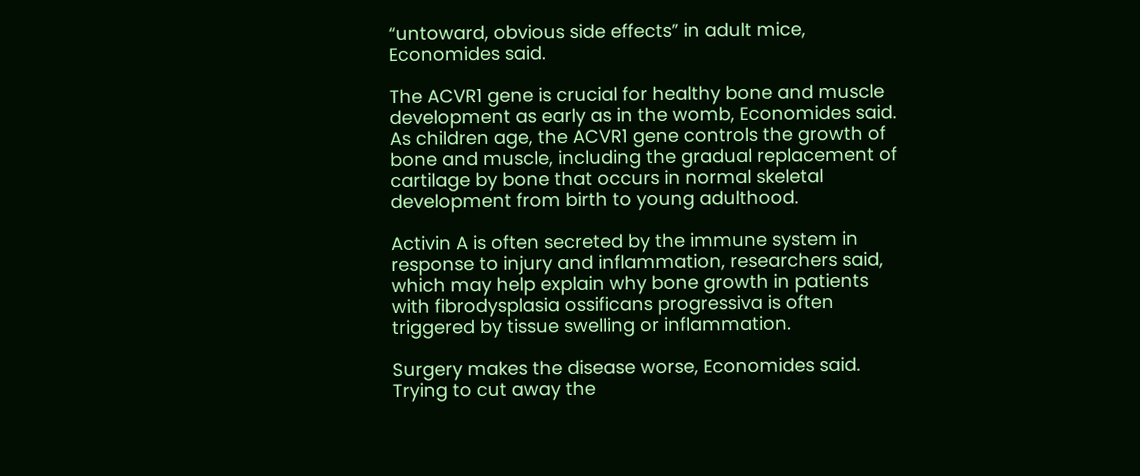“untoward, obvious side effects” in adult mice, Economides said.

The ACVR1 gene is crucial for healthy bone and muscle development as early as in the womb, Economides said. As children age, the ACVR1 gene controls the growth of bone and muscle, including the gradual replacement of cartilage by bone that occurs in normal skeletal development from birth to young adulthood.

Activin A is often secreted by the immune system in response to injury and inflammation, researchers said, which may help explain why bone growth in patients with fibrodysplasia ossificans progressiva is often triggered by tissue swelling or inflammation.

Surgery makes the disease worse, Economides said. Trying to cut away the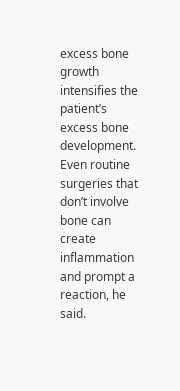excess bone growth intensifies the patient’s excess bone development. Even routine surgeries that don’t involve bone can create inflammation and prompt a reaction, he said.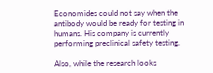Economides could not say when the antibody would be ready for testing in humans. His company is currently performing preclinical safety testing.

Also, while the research looks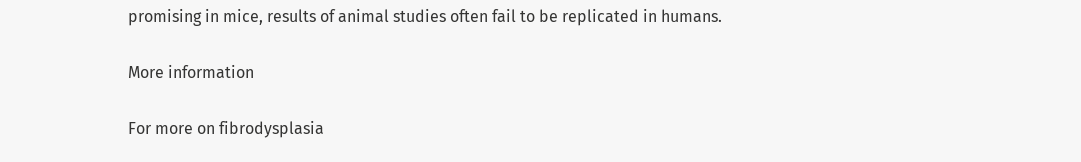promising in mice, results of animal studies often fail to be replicated in humans.

More information

For more on fibrodysplasia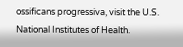ossificans progressiva, visit the U.S. National Institutes of Health.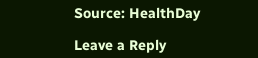Source: HealthDay

Leave a Reply